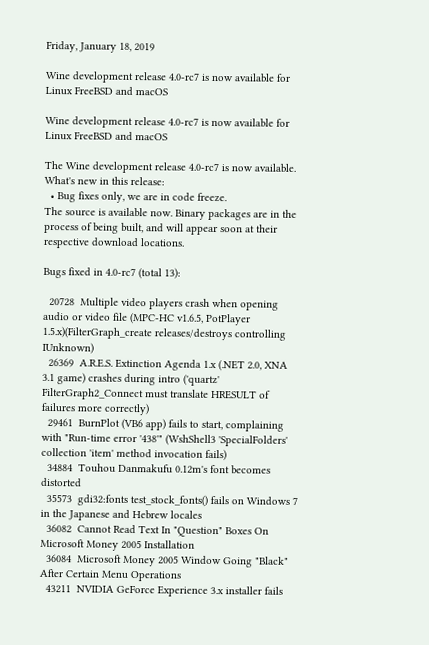Friday, January 18, 2019

Wine development release 4.0-rc7 is now available for Linux FreeBSD and macOS

Wine development release 4.0-rc7 is now available for Linux FreeBSD and macOS

The Wine development release 4.0-rc7 is now available.
What's new in this release:
  • Bug fixes only, we are in code freeze.
The source is available now. Binary packages are in the process of being built, and will appear soon at their respective download locations.

Bugs fixed in 4.0-rc7 (total 13):

  20728  Multiple video players crash when opening audio or video file (MPC-HC v1.6.5, PotPlayer 1.5.x)(FilterGraph_create releases/destroys controlling IUnknown)
  26369  A.R.E.S. Extinction Agenda 1.x (.NET 2.0, XNA 3.1 game) crashes during intro ('quartz' FilterGraph2_Connect must translate HRESULT of failures more correctly)
  29461  BurnPlot (VB6 app) fails to start, complaining with "Run-time error '438'" (WshShell3 'SpecialFolders' collection 'item' method invocation fails)
  34884  Touhou Danmakufu 0.12m's font becomes distorted
  35573  gdi32:fonts test_stock_fonts() fails on Windows 7 in the Japanese and Hebrew locales
  36082  Cannot Read Text In "Question" Boxes On Microsoft Money 2005 Installation
  36084  Microsoft Money 2005 Window Going "Black" After Certain Menu Operations
  43211  NVIDIA GeForce Experience 3.x installer fails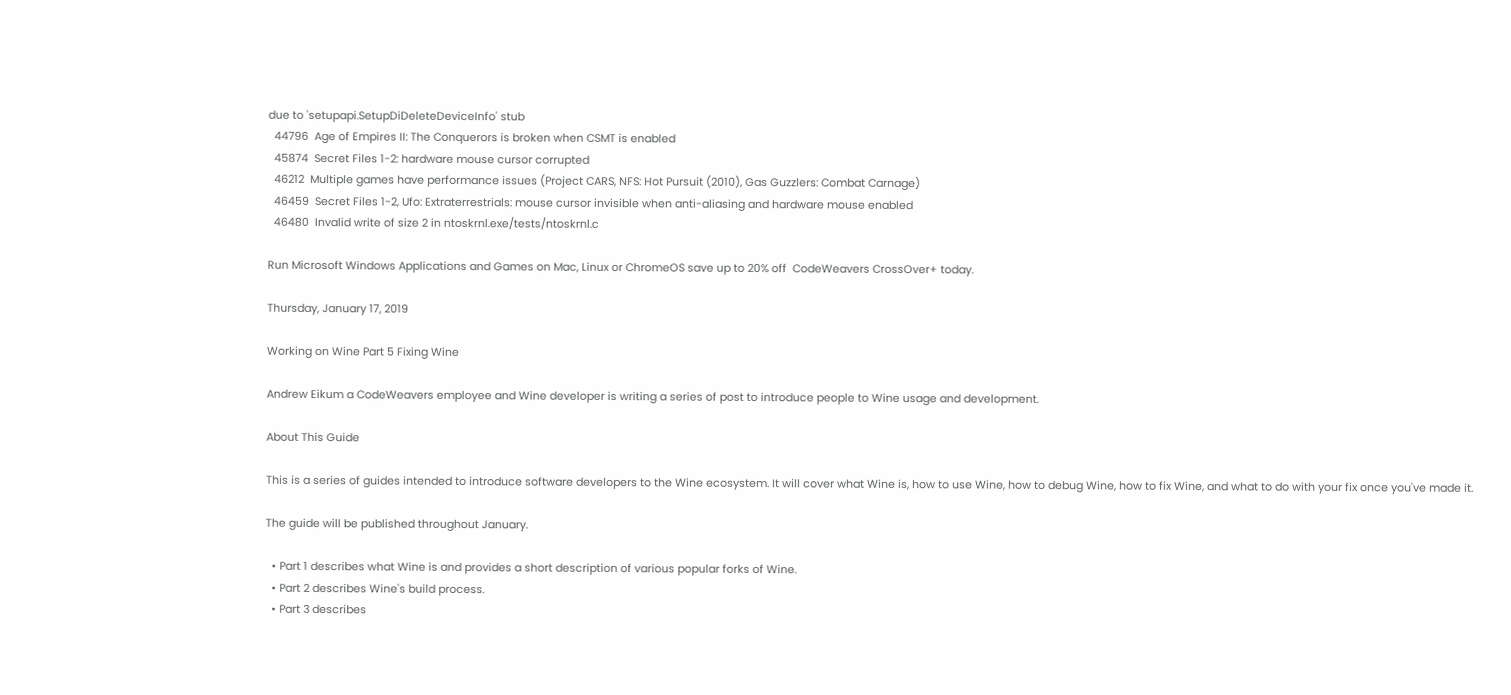due to 'setupapi.SetupDiDeleteDeviceInfo' stub
  44796  Age of Empires II: The Conquerors is broken when CSMT is enabled
  45874  Secret Files 1-2: hardware mouse cursor corrupted
  46212  Multiple games have performance issues (Project CARS, NFS: Hot Pursuit (2010), Gas Guzzlers: Combat Carnage)
  46459  Secret Files 1-2, Ufo: Extraterrestrials: mouse cursor invisible when anti-aliasing and hardware mouse enabled
  46480  Invalid write of size 2 in ntoskrnl.exe/tests/ntoskrnl.c

Run Microsoft Windows Applications and Games on Mac, Linux or ChromeOS save up to 20% off  CodeWeavers CrossOver+ today.

Thursday, January 17, 2019

Working on Wine Part 5 Fixing Wine

Andrew Eikum a CodeWeavers employee and Wine developer is writing a series of post to introduce people to Wine usage and development.

About This Guide

This is a series of guides intended to introduce software developers to the Wine ecosystem. It will cover what Wine is, how to use Wine, how to debug Wine, how to fix Wine, and what to do with your fix once you've made it.

The guide will be published throughout January.

  • Part 1 describes what Wine is and provides a short description of various popular forks of Wine.
  • Part 2 describes Wine's build process.
  • Part 3 describes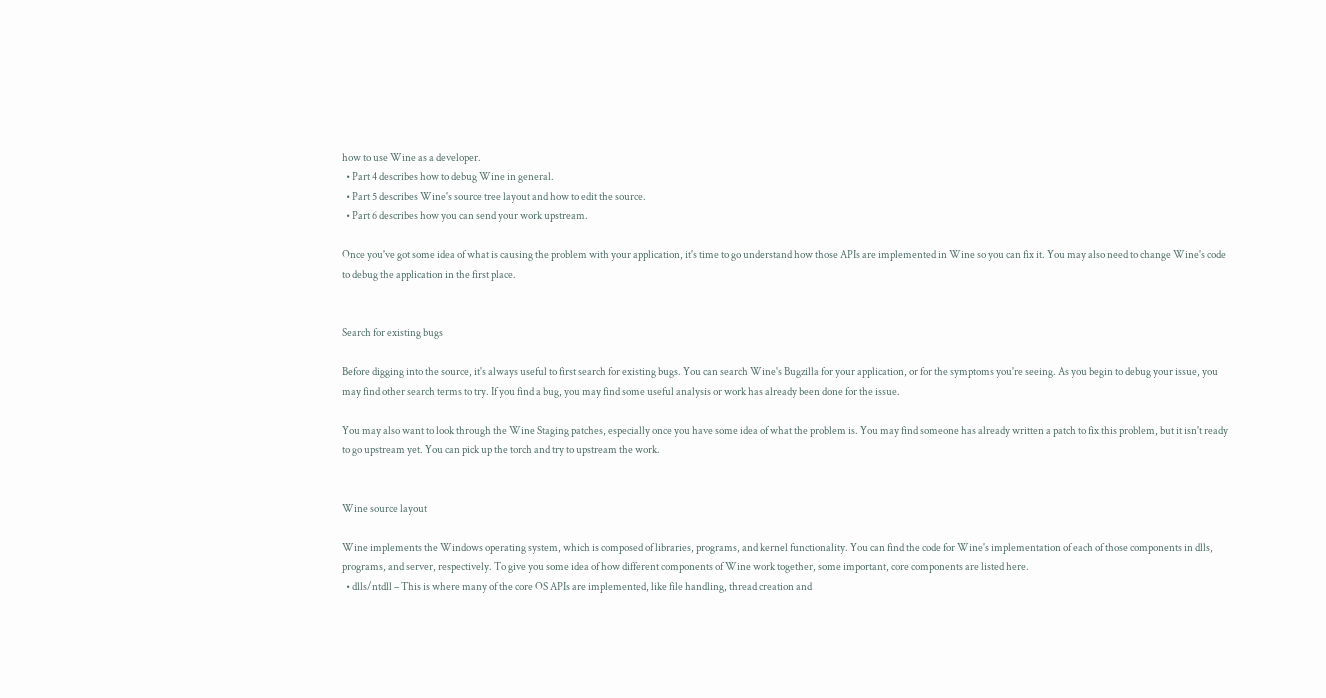how to use Wine as a developer.
  • Part 4 describes how to debug Wine in general.
  • Part 5 describes Wine's source tree layout and how to edit the source.
  • Part 6 describes how you can send your work upstream.

Once you've got some idea of what is causing the problem with your application, it's time to go understand how those APIs are implemented in Wine so you can fix it. You may also need to change Wine's code to debug the application in the first place.


Search for existing bugs

Before digging into the source, it's always useful to first search for existing bugs. You can search Wine's Bugzilla for your application, or for the symptoms you're seeing. As you begin to debug your issue, you may find other search terms to try. If you find a bug, you may find some useful analysis or work has already been done for the issue.

You may also want to look through the Wine Staging patches, especially once you have some idea of what the problem is. You may find someone has already written a patch to fix this problem, but it isn't ready to go upstream yet. You can pick up the torch and try to upstream the work.


Wine source layout

Wine implements the Windows operating system, which is composed of libraries, programs, and kernel functionality. You can find the code for Wine's implementation of each of those components in dlls, programs, and server, respectively. To give you some idea of how different components of Wine work together, some important, core components are listed here.
  • dlls/ntdll – This is where many of the core OS APIs are implemented, like file handling, thread creation and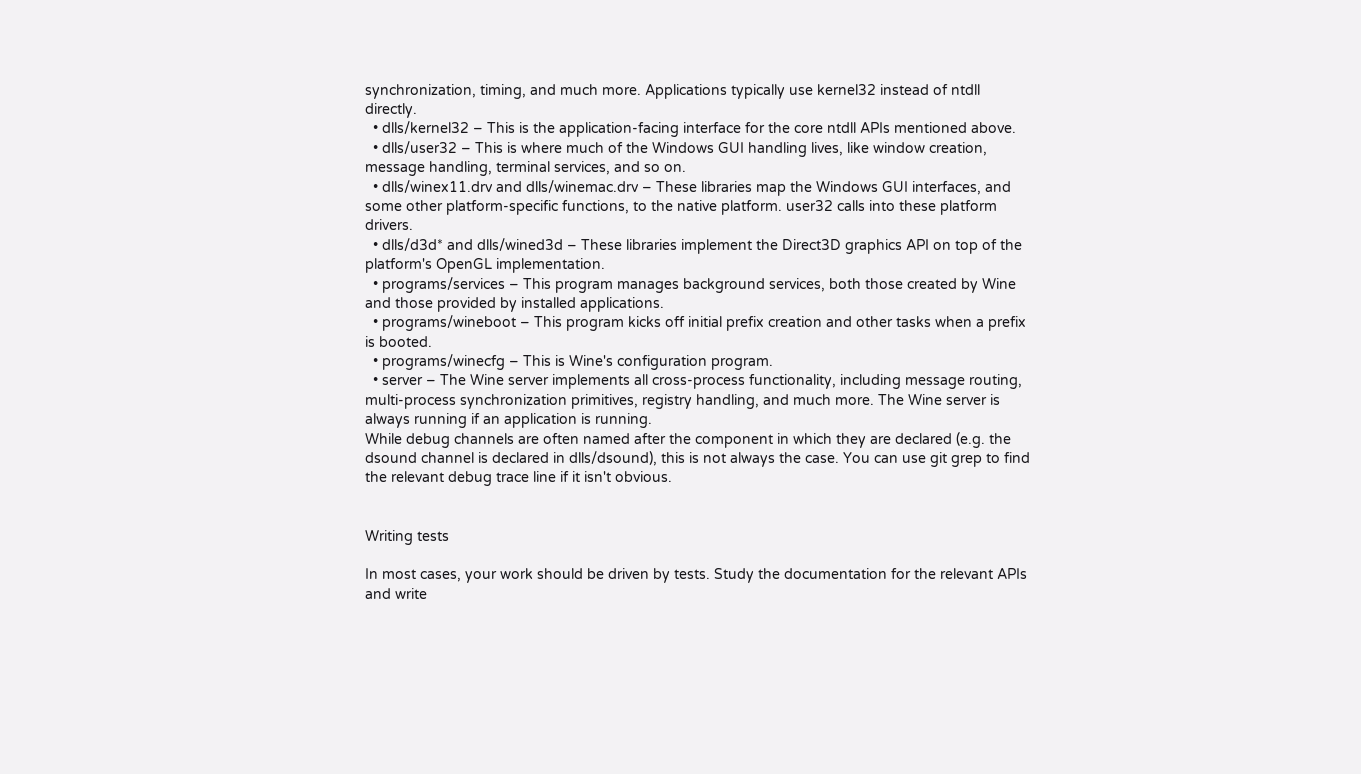synchronization, timing, and much more. Applications typically use kernel32 instead of ntdll directly.
  • dlls/kernel32 – This is the application-facing interface for the core ntdll APIs mentioned above.
  • dlls/user32 – This is where much of the Windows GUI handling lives, like window creation, message handling, terminal services, and so on.
  • dlls/winex11.drv and dlls/winemac.drv – These libraries map the Windows GUI interfaces, and some other platform-specific functions, to the native platform. user32 calls into these platform drivers.
  • dlls/d3d* and dlls/wined3d – These libraries implement the Direct3D graphics API on top of the platform's OpenGL implementation.
  • programs/services – This program manages background services, both those created by Wine and those provided by installed applications.
  • programs/wineboot – This program kicks off initial prefix creation and other tasks when a prefix is booted.
  • programs/winecfg – This is Wine's configuration program.
  • server – The Wine server implements all cross-process functionality, including message routing, multi-process synchronization primitives, registry handling, and much more. The Wine server is always running if an application is running.
While debug channels are often named after the component in which they are declared (e.g. the dsound channel is declared in dlls/dsound), this is not always the case. You can use git grep to find the relevant debug trace line if it isn't obvious.


Writing tests

In most cases, your work should be driven by tests. Study the documentation for the relevant APIs and write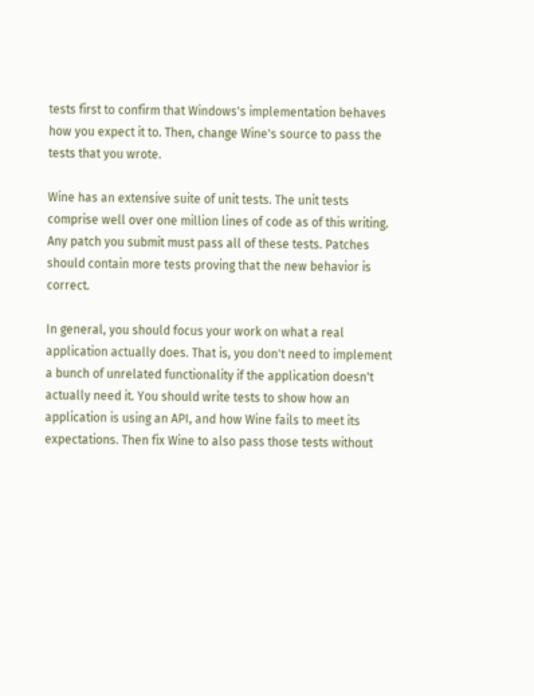tests first to confirm that Windows's implementation behaves how you expect it to. Then, change Wine's source to pass the tests that you wrote.

Wine has an extensive suite of unit tests. The unit tests comprise well over one million lines of code as of this writing. Any patch you submit must pass all of these tests. Patches should contain more tests proving that the new behavior is correct.

In general, you should focus your work on what a real application actually does. That is, you don't need to implement a bunch of unrelated functionality if the application doesn't actually need it. You should write tests to show how an application is using an API, and how Wine fails to meet its expectations. Then fix Wine to also pass those tests without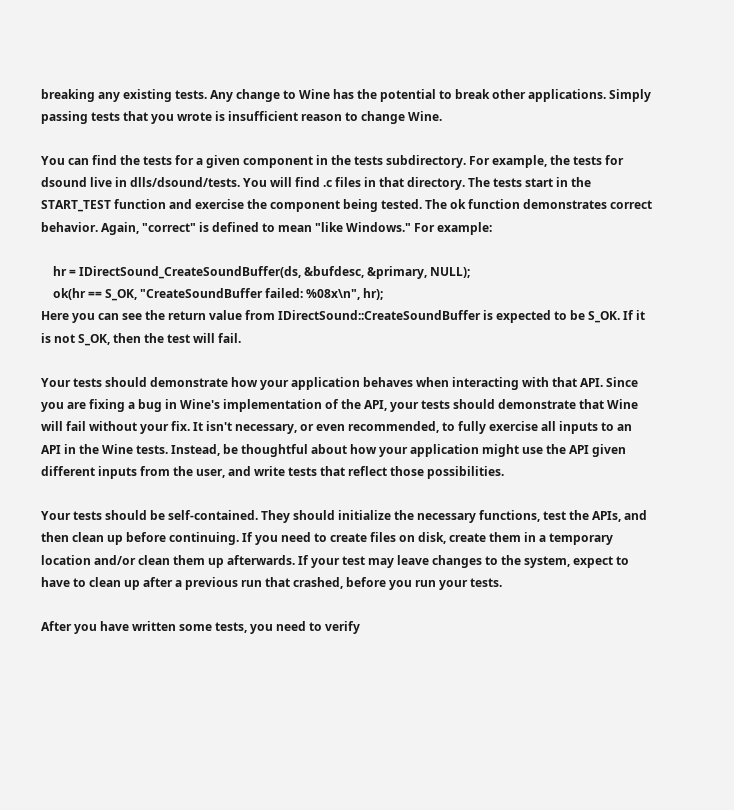breaking any existing tests. Any change to Wine has the potential to break other applications. Simply passing tests that you wrote is insufficient reason to change Wine.

You can find the tests for a given component in the tests subdirectory. For example, the tests for dsound live in dlls/dsound/tests. You will find .c files in that directory. The tests start in the START_TEST function and exercise the component being tested. The ok function demonstrates correct behavior. Again, "correct" is defined to mean "like Windows." For example:

    hr = IDirectSound_CreateSoundBuffer(ds, &bufdesc, &primary, NULL);
    ok(hr == S_OK, "CreateSoundBuffer failed: %08x\n", hr);
Here you can see the return value from IDirectSound::CreateSoundBuffer is expected to be S_OK. If it is not S_OK, then the test will fail.

Your tests should demonstrate how your application behaves when interacting with that API. Since you are fixing a bug in Wine's implementation of the API, your tests should demonstrate that Wine will fail without your fix. It isn't necessary, or even recommended, to fully exercise all inputs to an API in the Wine tests. Instead, be thoughtful about how your application might use the API given different inputs from the user, and write tests that reflect those possibilities.

Your tests should be self-contained. They should initialize the necessary functions, test the APIs, and then clean up before continuing. If you need to create files on disk, create them in a temporary location and/or clean them up afterwards. If your test may leave changes to the system, expect to have to clean up after a previous run that crashed, before you run your tests.

After you have written some tests, you need to verify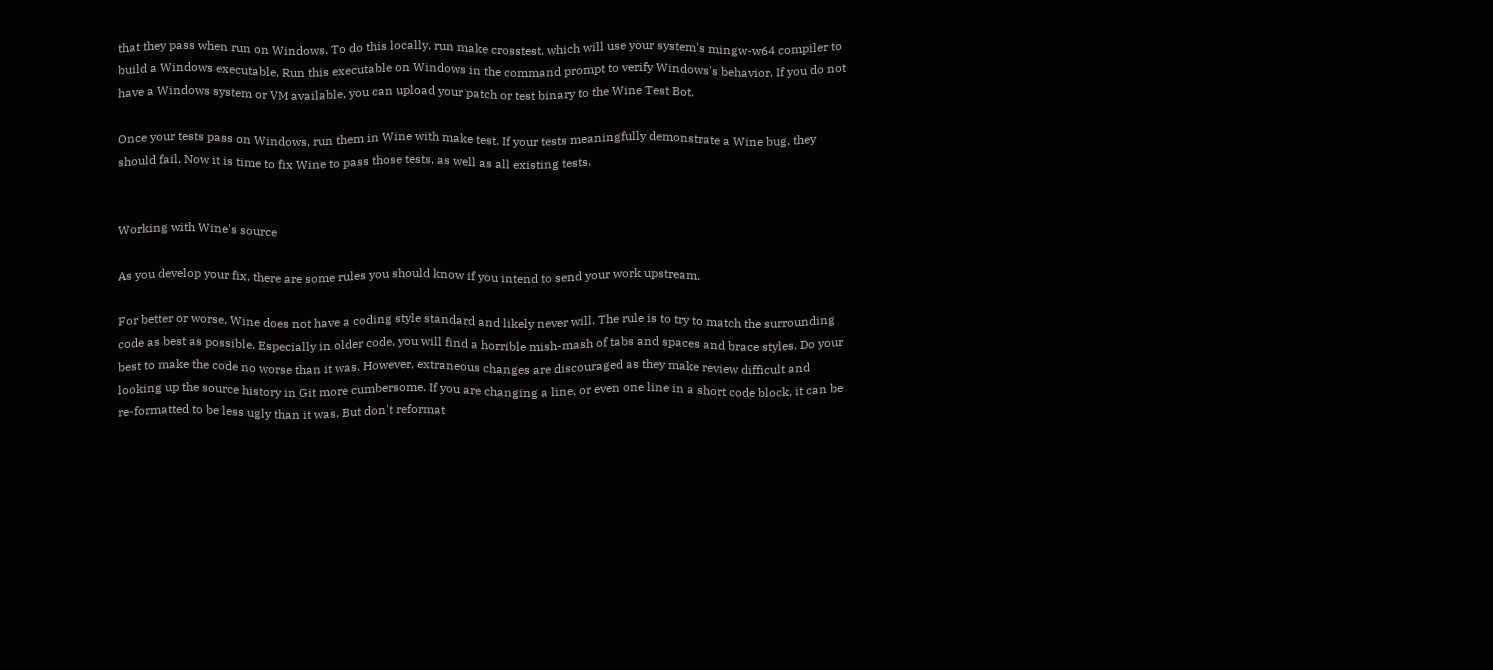that they pass when run on Windows. To do this locally, run make crosstest, which will use your system's mingw-w64 compiler to build a Windows executable. Run this executable on Windows in the command prompt to verify Windows's behavior. If you do not have a Windows system or VM available, you can upload your patch or test binary to the Wine Test Bot.

Once your tests pass on Windows, run them in Wine with make test. If your tests meaningfully demonstrate a Wine bug, they should fail. Now it is time to fix Wine to pass those tests, as well as all existing tests.


Working with Wine's source

As you develop your fix, there are some rules you should know if you intend to send your work upstream.

For better or worse, Wine does not have a coding style standard and likely never will. The rule is to try to match the surrounding code as best as possible. Especially in older code, you will find a horrible mish-mash of tabs and spaces and brace styles. Do your best to make the code no worse than it was. However, extraneous changes are discouraged as they make review difficult and looking up the source history in Git more cumbersome. If you are changing a line, or even one line in a short code block, it can be re-formatted to be less ugly than it was. But don't reformat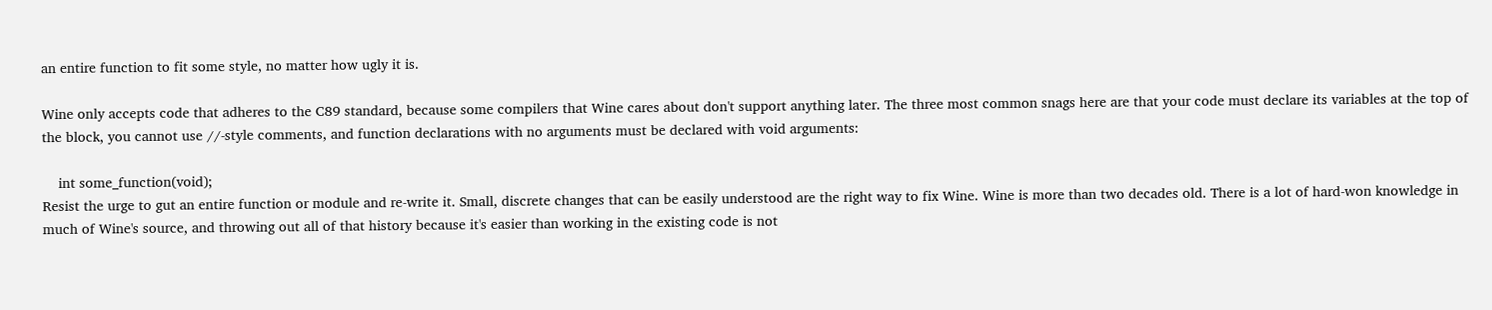an entire function to fit some style, no matter how ugly it is.

Wine only accepts code that adheres to the C89 standard, because some compilers that Wine cares about don't support anything later. The three most common snags here are that your code must declare its variables at the top of the block, you cannot use //-style comments, and function declarations with no arguments must be declared with void arguments:

    int some_function(void);
Resist the urge to gut an entire function or module and re-write it. Small, discrete changes that can be easily understood are the right way to fix Wine. Wine is more than two decades old. There is a lot of hard-won knowledge in much of Wine's source, and throwing out all of that history because it's easier than working in the existing code is not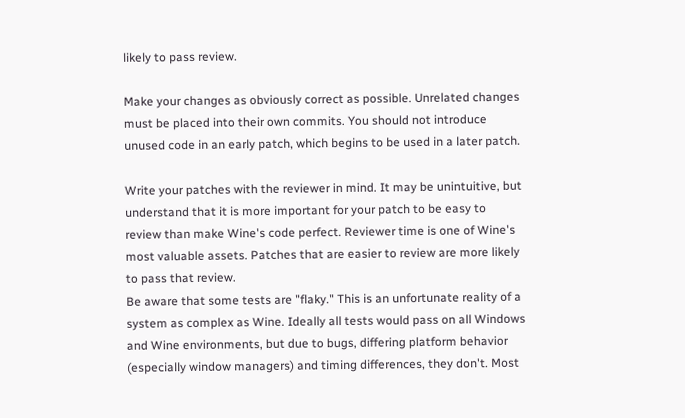likely to pass review.

Make your changes as obviously correct as possible. Unrelated changes must be placed into their own commits. You should not introduce unused code in an early patch, which begins to be used in a later patch.

Write your patches with the reviewer in mind. It may be unintuitive, but understand that it is more important for your patch to be easy to review than make Wine's code perfect. Reviewer time is one of Wine's most valuable assets. Patches that are easier to review are more likely to pass that review.
Be aware that some tests are "flaky." This is an unfortunate reality of a system as complex as Wine. Ideally all tests would pass on all Windows and Wine environments, but due to bugs, differing platform behavior (especially window managers) and timing differences, they don't. Most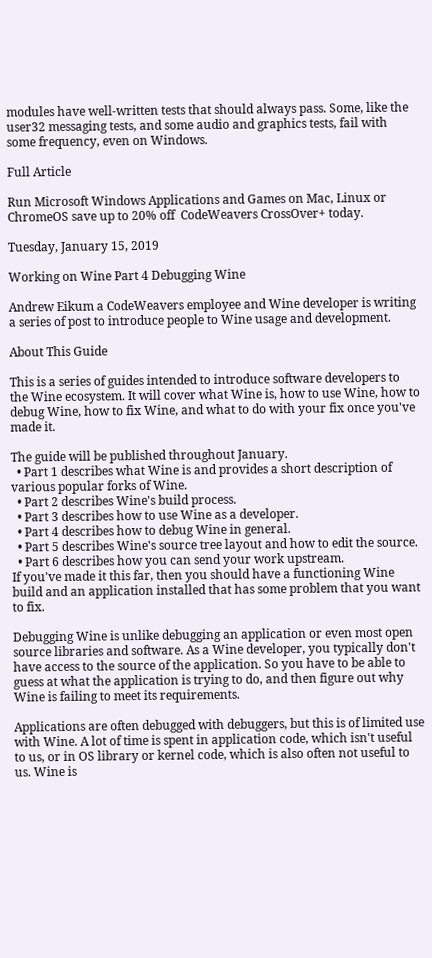modules have well-written tests that should always pass. Some, like the user32 messaging tests, and some audio and graphics tests, fail with some frequency, even on Windows.

Full Article

Run Microsoft Windows Applications and Games on Mac, Linux or ChromeOS save up to 20% off  CodeWeavers CrossOver+ today.

Tuesday, January 15, 2019

Working on Wine Part 4 Debugging Wine

Andrew Eikum a CodeWeavers employee and Wine developer is writing a series of post to introduce people to Wine usage and development.

About This Guide

This is a series of guides intended to introduce software developers to the Wine ecosystem. It will cover what Wine is, how to use Wine, how to debug Wine, how to fix Wine, and what to do with your fix once you've made it.

The guide will be published throughout January.
  • Part 1 describes what Wine is and provides a short description of various popular forks of Wine.
  • Part 2 describes Wine's build process.
  • Part 3 describes how to use Wine as a developer.
  • Part 4 describes how to debug Wine in general.
  • Part 5 describes Wine's source tree layout and how to edit the source.
  • Part 6 describes how you can send your work upstream.
If you've made it this far, then you should have a functioning Wine build and an application installed that has some problem that you want to fix.

Debugging Wine is unlike debugging an application or even most open source libraries and software. As a Wine developer, you typically don't have access to the source of the application. So you have to be able to guess at what the application is trying to do, and then figure out why Wine is failing to meet its requirements.

Applications are often debugged with debuggers, but this is of limited use with Wine. A lot of time is spent in application code, which isn't useful to us, or in OS library or kernel code, which is also often not useful to us. Wine is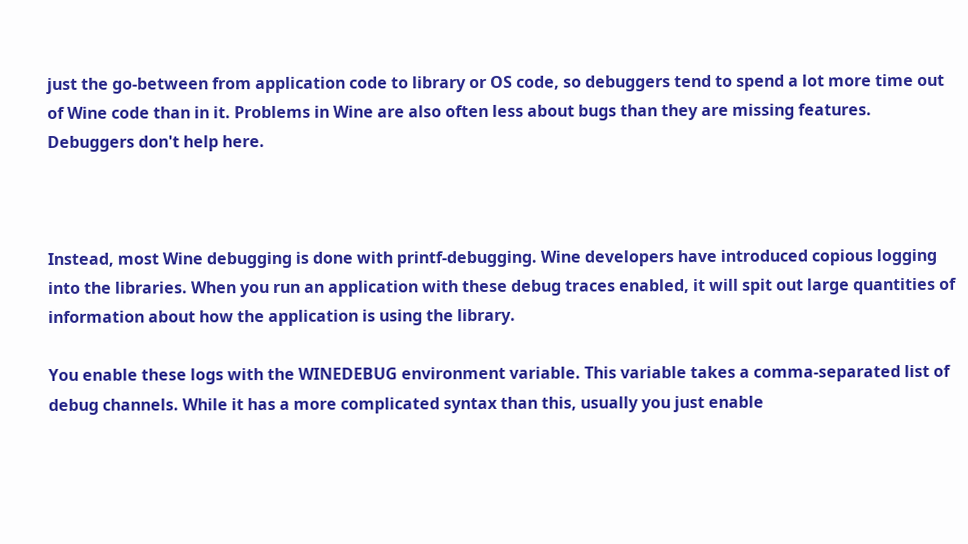just the go-between from application code to library or OS code, so debuggers tend to spend a lot more time out of Wine code than in it. Problems in Wine are also often less about bugs than they are missing features. Debuggers don't help here.



Instead, most Wine debugging is done with printf-debugging. Wine developers have introduced copious logging into the libraries. When you run an application with these debug traces enabled, it will spit out large quantities of information about how the application is using the library.

You enable these logs with the WINEDEBUG environment variable. This variable takes a comma-separated list of debug channels. While it has a more complicated syntax than this, usually you just enable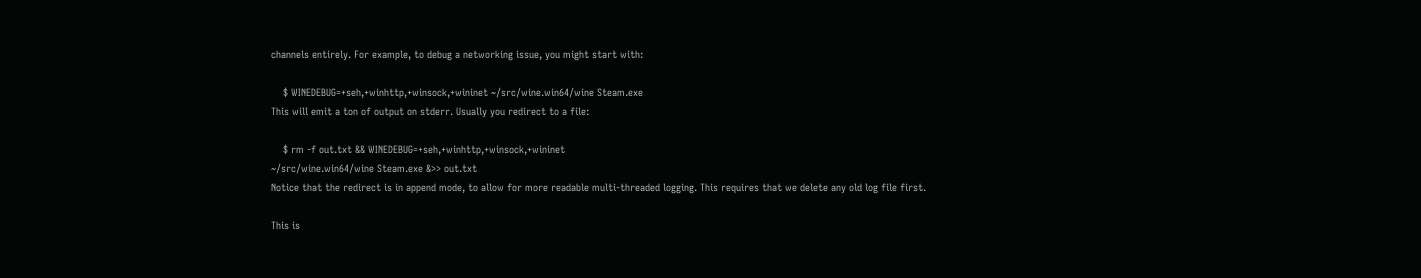channels entirely. For example, to debug a networking issue, you might start with:

    $ WINEDEBUG=+seh,+winhttp,+winsock,+wininet ~/src/wine.win64/wine Steam.exe
This will emit a ton of output on stderr. Usually you redirect to a file:

    $ rm -f out.txt && WINEDEBUG=+seh,+winhttp,+winsock,+wininet
~/src/wine.win64/wine Steam.exe &>> out.txt
Notice that the redirect is in append mode, to allow for more readable multi-threaded logging. This requires that we delete any old log file first.

This is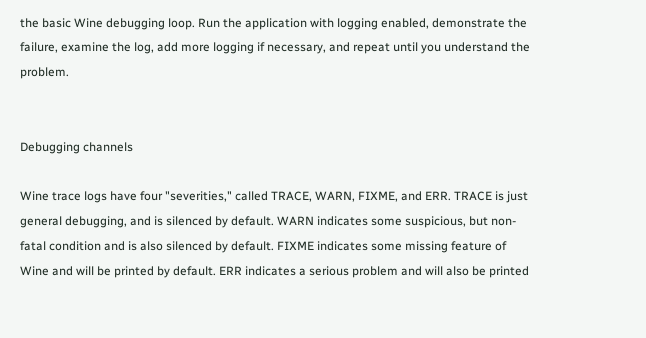the basic Wine debugging loop. Run the application with logging enabled, demonstrate the failure, examine the log, add more logging if necessary, and repeat until you understand the problem.


Debugging channels

Wine trace logs have four "severities," called TRACE, WARN, FIXME, and ERR. TRACE is just general debugging, and is silenced by default. WARN indicates some suspicious, but non-fatal condition and is also silenced by default. FIXME indicates some missing feature of Wine and will be printed by default. ERR indicates a serious problem and will also be printed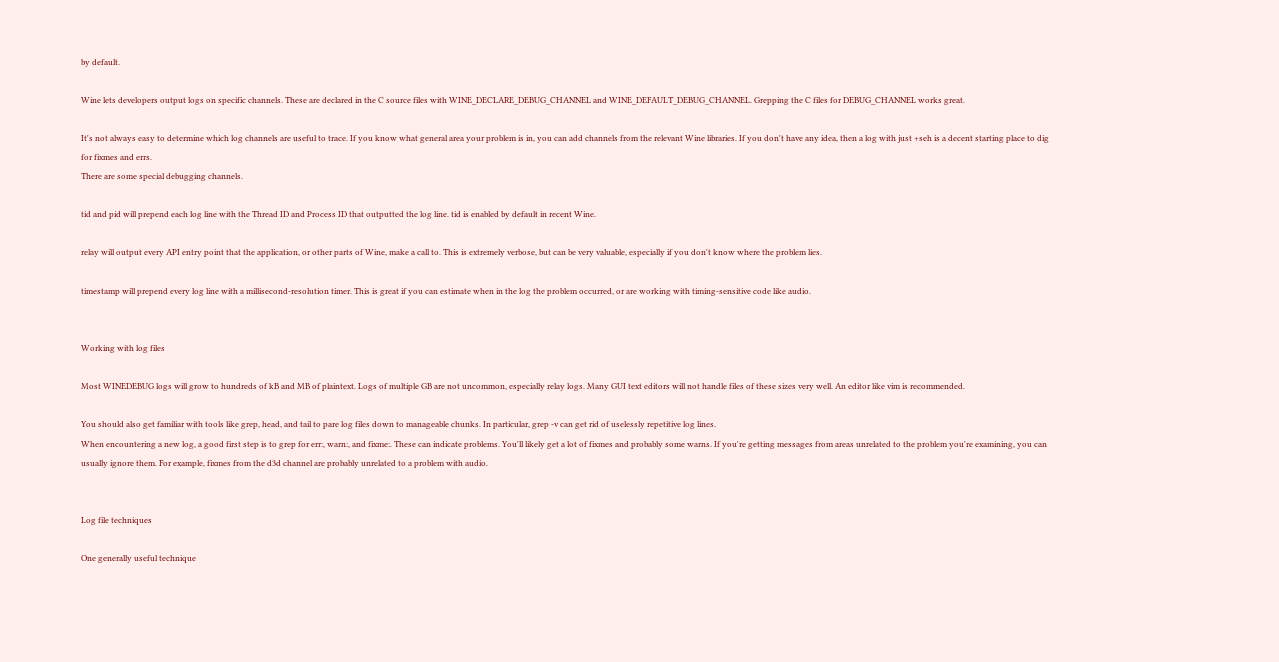by default.

Wine lets developers output logs on specific channels. These are declared in the C source files with WINE_DECLARE_DEBUG_CHANNEL and WINE_DEFAULT_DEBUG_CHANNEL. Grepping the C files for DEBUG_CHANNEL works great.

It's not always easy to determine which log channels are useful to trace. If you know what general area your problem is in, you can add channels from the relevant Wine libraries. If you don't have any idea, then a log with just +seh is a decent starting place to dig for fixmes and errs.
There are some special debugging channels.

tid and pid will prepend each log line with the Thread ID and Process ID that outputted the log line. tid is enabled by default in recent Wine.

relay will output every API entry point that the application, or other parts of Wine, make a call to. This is extremely verbose, but can be very valuable, especially if you don't know where the problem lies.

timestamp will prepend every log line with a millisecond-resolution timer. This is great if you can estimate when in the log the problem occurred, or are working with timing-sensitive code like audio.


Working with log files

Most WINEDEBUG logs will grow to hundreds of kB and MB of plaintext. Logs of multiple GB are not uncommon, especially relay logs. Many GUI text editors will not handle files of these sizes very well. An editor like vim is recommended.

You should also get familiar with tools like grep, head, and tail to pare log files down to manageable chunks. In particular, grep -v can get rid of uselessly repetitive log lines.
When encountering a new log, a good first step is to grep for err:, warn:, and fixme:. These can indicate problems. You'll likely get a lot of fixmes and probably some warns. If you're getting messages from areas unrelated to the problem you're examining, you can usually ignore them. For example, fixmes from the d3d channel are probably unrelated to a problem with audio.


Log file techniques

One generally useful technique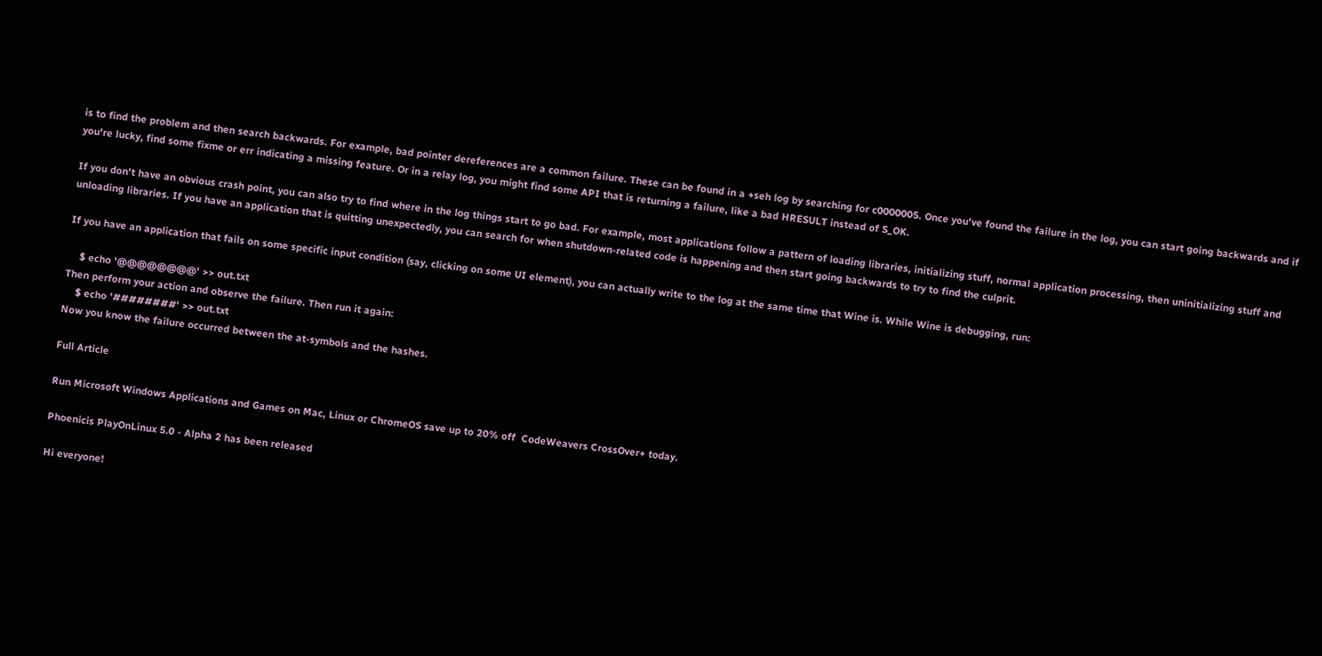is to find the problem and then search backwards. For example, bad pointer dereferences are a common failure. These can be found in a +seh log by searching for c0000005. Once you've found the failure in the log, you can start going backwards and if you're lucky, find some fixme or err indicating a missing feature. Or in a relay log, you might find some API that is returning a failure, like a bad HRESULT instead of S_OK.

If you don't have an obvious crash point, you can also try to find where in the log things start to go bad. For example, most applications follow a pattern of loading libraries, initializing stuff, normal application processing, then uninitializing stuff and unloading libraries. If you have an application that is quitting unexpectedly, you can search for when shutdown-related code is happening and then start going backwards to try to find the culprit.

If you have an application that fails on some specific input condition (say, clicking on some UI element), you can actually write to the log at the same time that Wine is. While Wine is debugging, run:

    $ echo '@@@@@@@@' >> out.txt
Then perform your action and observe the failure. Then run it again:
    $ echo '########' >> out.txt
Now you know the failure occurred between the at-symbols and the hashes.

Full Article

Run Microsoft Windows Applications and Games on Mac, Linux or ChromeOS save up to 20% off  CodeWeavers CrossOver+ today.

Phoenicis PlayOnLinux 5.0 - Alpha 2 has been released

Hi everyone!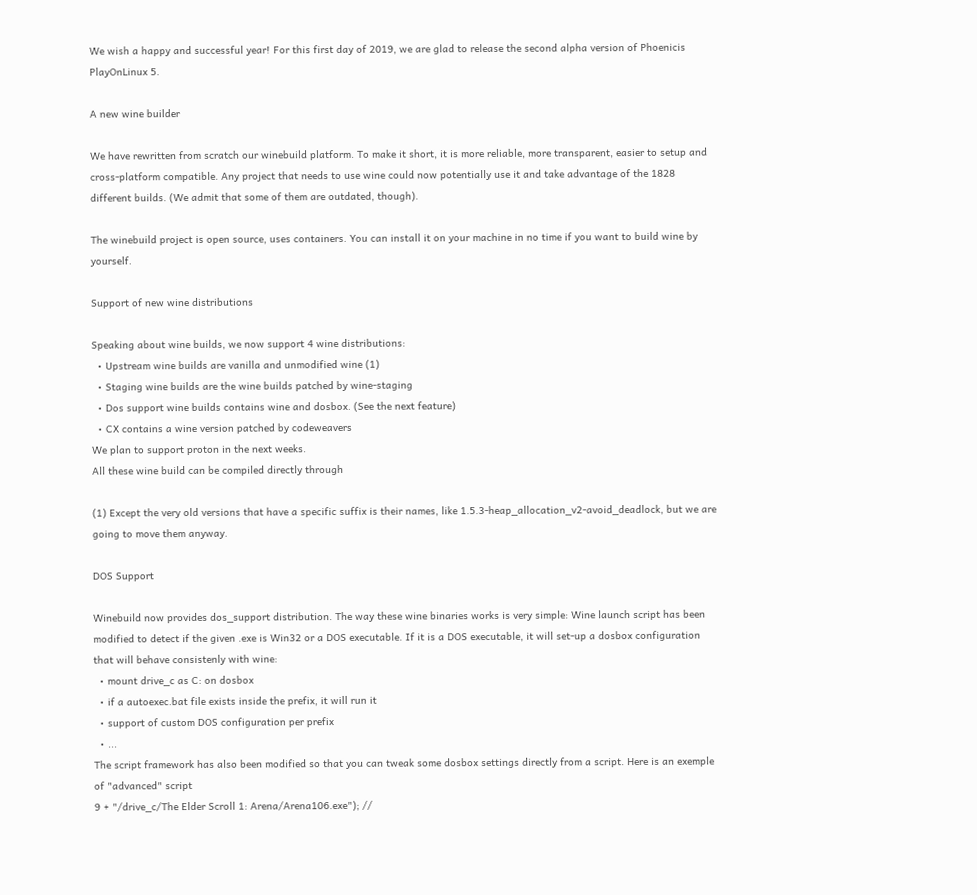We wish a happy and successful year! For this first day of 2019, we are glad to release the second alpha version of Phoenicis PlayOnLinux 5.

A new wine builder

We have rewritten from scratch our winebuild platform. To make it short, it is more reliable, more transparent, easier to setup and cross-platform compatible. Any project that needs to use wine could now potentially use it and take advantage of the 1828 different builds. (We admit that some of them are outdated, though).

The winebuild project is open source, uses containers. You can install it on your machine in no time if you want to build wine by yourself.

Support of new wine distributions

Speaking about wine builds, we now support 4 wine distributions:
  • Upstream wine builds are vanilla and unmodified wine (1)
  • Staging wine builds are the wine builds patched by wine-staging
  • Dos support wine builds contains wine and dosbox. (See the next feature)
  • CX contains a wine version patched by codeweavers
We plan to support proton in the next weeks.
All these wine build can be compiled directly through

(1) Except the very old versions that have a specific suffix is their names, like 1.5.3-heap_allocation_v2-avoid_deadlock, but we are going to move them anyway.

DOS Support

Winebuild now provides dos_support distribution. The way these wine binaries works is very simple: Wine launch script has been modified to detect if the given .exe is Win32 or a DOS executable. If it is a DOS executable, it will set-up a dosbox configuration that will behave consistenly with wine:
  • mount drive_c as C: on dosbox
  • if a autoexec.bat file exists inside the prefix, it will run it
  • support of custom DOS configuration per prefix
  • ...
The script framework has also been modified so that you can tweak some dosbox settings directly from a script. Here is an exemple of "advanced" script
9 + "/drive_c/The Elder Scroll 1: Arena/Arena106.exe"); //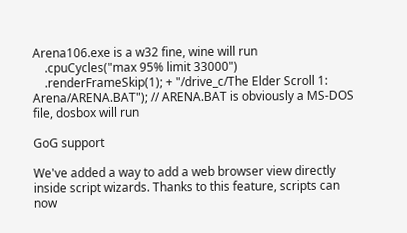Arena106.exe is a w32 fine, wine will run
    .cpuCycles("max 95% limit 33000")
    .renderFrameSkip(1); + "/drive_c/The Elder Scroll 1: Arena/ARENA.BAT"); // ARENA.BAT is obviously a MS-DOS file, dosbox will run

GoG support

We've added a way to add a web browser view directly inside script wizards. Thanks to this feature, scripts can now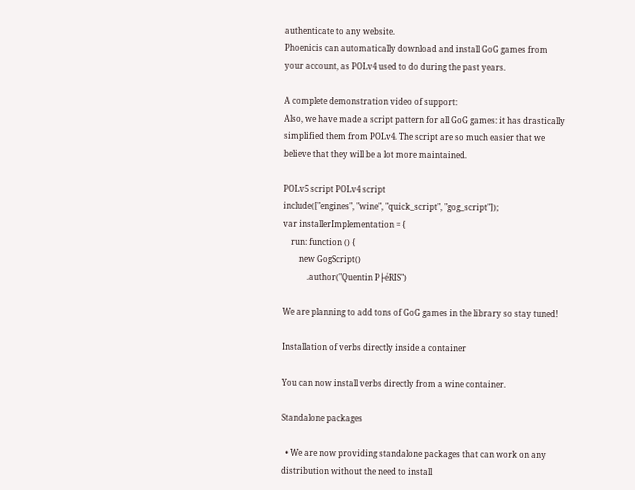authenticate to any website.
Phoenicis can automatically download and install GoG games from your account, as POLv4 used to do during the past years.

A complete demonstration video of support:
Also, we have made a script pattern for all GoG games: it has drastically simplified them from POLv4. The script are so much easier that we believe that they will be a lot more maintained.

POLv5 script POLv4 script
include(["engines", "wine", "quick_script", "gog_script"]);
var installerImplementation = {
    run: function () {
        new GogScript()
            .author("Quentin P├éRIS")

We are planning to add tons of GoG games in the library so stay tuned!

Installation of verbs directly inside a container

You can now install verbs directly from a wine container.

Standalone packages

  • We are now providing standalone packages that can work on any distribution without the need to install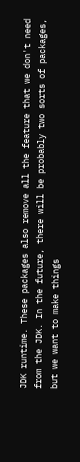JDK runtime. These packages also remove all the feature that we don't need from the JDK. In the future, there will be probably two sorts of packages, but we want to make things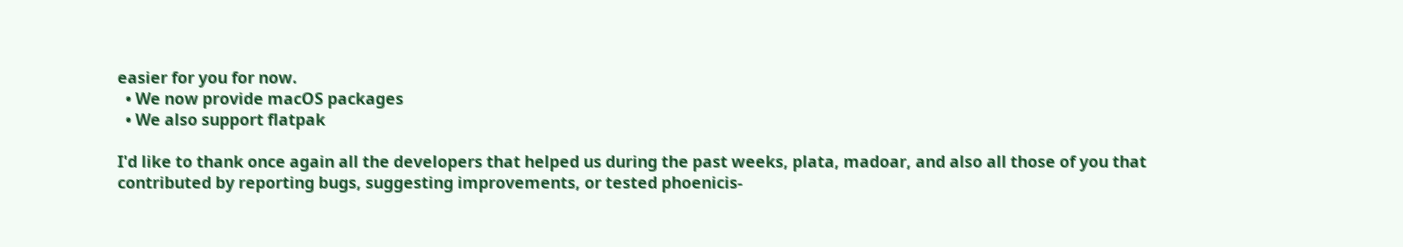easier for you for now.
  • We now provide macOS packages
  • We also support flatpak

I'd like to thank once again all the developers that helped us during the past weeks, plata, madoar, and also all those of you that contributed by reporting bugs, suggesting improvements, or tested phoenicis-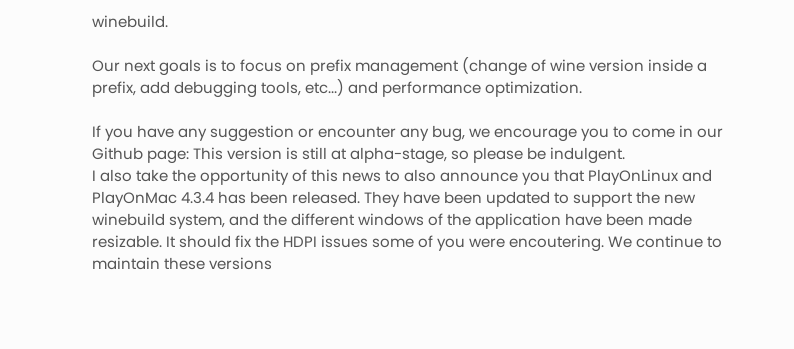winebuild.

Our next goals is to focus on prefix management (change of wine version inside a prefix, add debugging tools, etc...) and performance optimization.

If you have any suggestion or encounter any bug, we encourage you to come in our Github page: This version is still at alpha-stage, so please be indulgent.
I also take the opportunity of this news to also announce you that PlayOnLinux and PlayOnMac 4.3.4 has been released. They have been updated to support the new winebuild system, and the different windows of the application have been made resizable. It should fix the HDPI issues some of you were encoutering. We continue to maintain these versions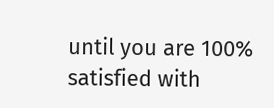until you are 100% satisfied with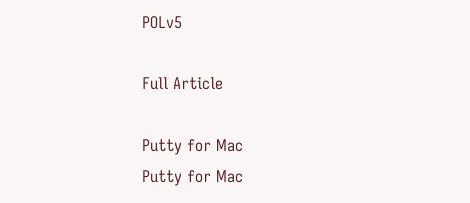POLv5

Full Article

Putty for Mac
Putty for Mac